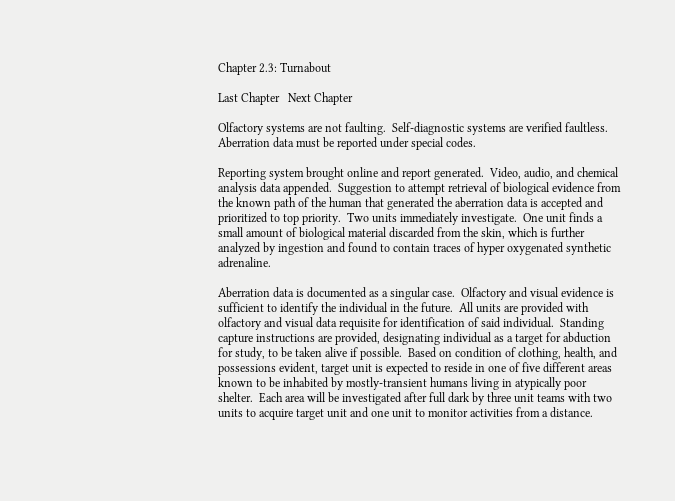Chapter 2.3: Turnabout

Last Chapter   Next Chapter

Olfactory systems are not faulting.  Self-diagnostic systems are verified faultless.  Aberration data must be reported under special codes.

Reporting system brought online and report generated.  Video, audio, and chemical analysis data appended.  Suggestion to attempt retrieval of biological evidence from the known path of the human that generated the aberration data is accepted and prioritized to top priority.  Two units immediately investigate.  One unit finds a small amount of biological material discarded from the skin, which is further analyzed by ingestion and found to contain traces of hyper oxygenated synthetic adrenaline.

Aberration data is documented as a singular case.  Olfactory and visual evidence is sufficient to identify the individual in the future.  All units are provided with olfactory and visual data requisite for identification of said individual.  Standing capture instructions are provided, designating individual as a target for abduction for study, to be taken alive if possible.  Based on condition of clothing, health, and possessions evident, target unit is expected to reside in one of five different areas known to be inhabited by mostly-transient humans living in atypically poor shelter.  Each area will be investigated after full dark by three unit teams with two units to acquire target unit and one unit to monitor activities from a distance.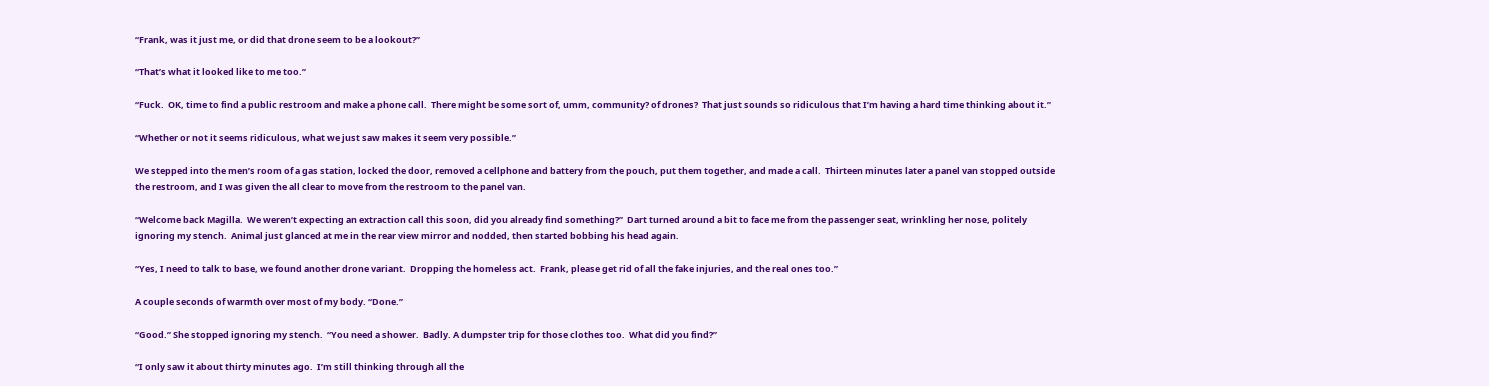“Frank, was it just me, or did that drone seem to be a lookout?”

“That’s what it looked like to me too.”

“Fuck.  OK, time to find a public restroom and make a phone call.  There might be some sort of, umm, community? of drones?  That just sounds so ridiculous that I’m having a hard time thinking about it.”

“Whether or not it seems ridiculous, what we just saw makes it seem very possible.”

We stepped into the men’s room of a gas station, locked the door, removed a cellphone and battery from the pouch, put them together, and made a call.  Thirteen minutes later a panel van stopped outside the restroom, and I was given the all clear to move from the restroom to the panel van.

“Welcome back Magilla.  We weren’t expecting an extraction call this soon, did you already find something?”  Dart turned around a bit to face me from the passenger seat, wrinkling her nose, politely ignoring my stench.  Animal just glanced at me in the rear view mirror and nodded, then started bobbing his head again.

“Yes, I need to talk to base, we found another drone variant.  Dropping the homeless act.  Frank, please get rid of all the fake injuries, and the real ones too.”

A couple seconds of warmth over most of my body. “Done.”

“Good.” She stopped ignoring my stench.  “You need a shower.  Badly. A dumpster trip for those clothes too.  What did you find?”

“I only saw it about thirty minutes ago.  I’m still thinking through all the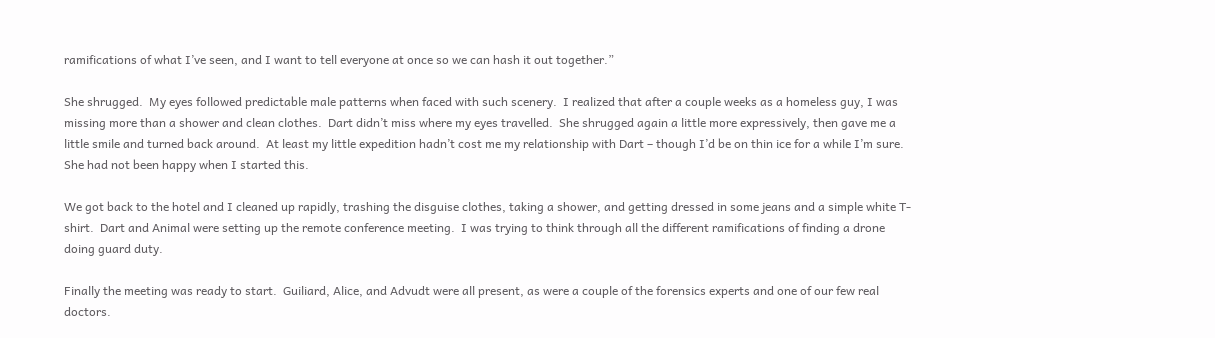ramifications of what I’ve seen, and I want to tell everyone at once so we can hash it out together.”

She shrugged.  My eyes followed predictable male patterns when faced with such scenery.  I realized that after a couple weeks as a homeless guy, I was missing more than a shower and clean clothes.  Dart didn’t miss where my eyes travelled.  She shrugged again a little more expressively, then gave me a little smile and turned back around.  At least my little expedition hadn’t cost me my relationship with Dart – though I’d be on thin ice for a while I’m sure.  She had not been happy when I started this.

We got back to the hotel and I cleaned up rapidly, trashing the disguise clothes, taking a shower, and getting dressed in some jeans and a simple white T-shirt.  Dart and Animal were setting up the remote conference meeting.  I was trying to think through all the different ramifications of finding a drone doing guard duty.

Finally the meeting was ready to start.  Guiliard, Alice, and Advudt were all present, as were a couple of the forensics experts and one of our few real doctors.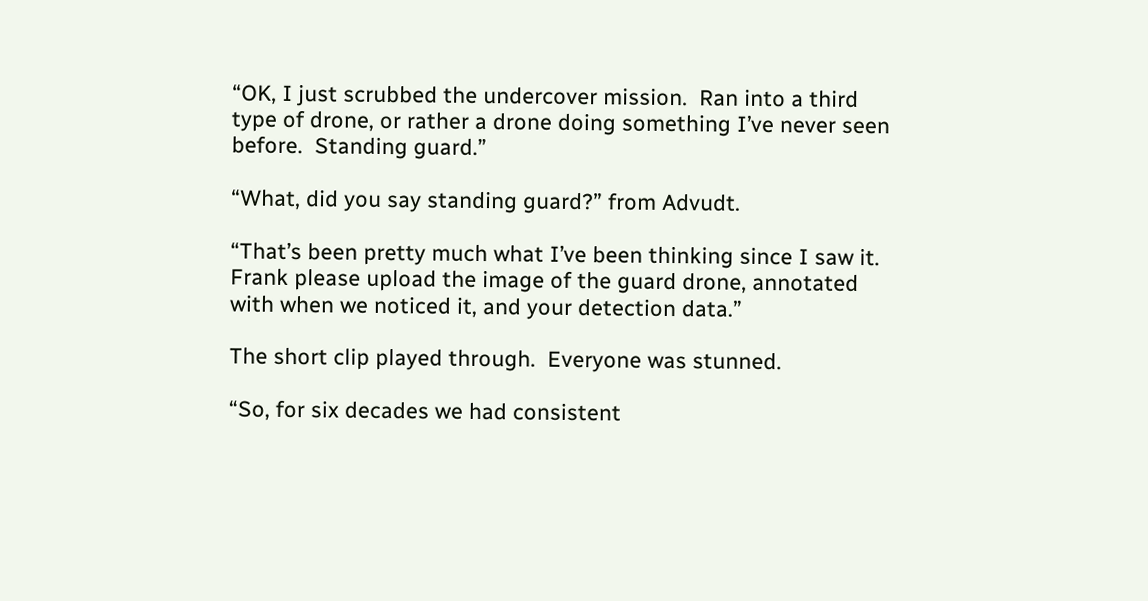“OK, I just scrubbed the undercover mission.  Ran into a third type of drone, or rather a drone doing something I’ve never seen before.  Standing guard.”

“What, did you say standing guard?” from Advudt.

“That’s been pretty much what I’ve been thinking since I saw it.  Frank please upload the image of the guard drone, annotated with when we noticed it, and your detection data.”

The short clip played through.  Everyone was stunned.

“So, for six decades we had consistent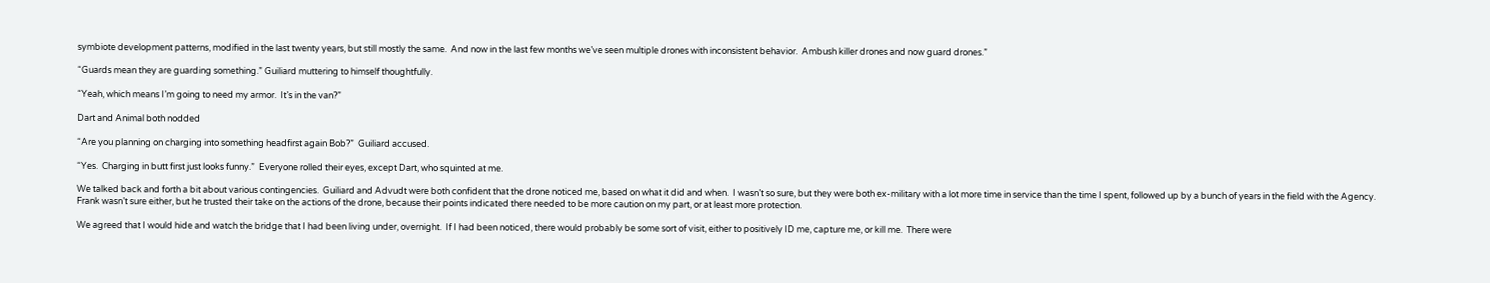symbiote development patterns, modified in the last twenty years, but still mostly the same.  And now in the last few months we’ve seen multiple drones with inconsistent behavior.  Ambush killer drones and now guard drones.”

“Guards mean they are guarding something.” Guiliard muttering to himself thoughtfully.

“Yeah, which means I’m going to need my armor.  It’s in the van?”

Dart and Animal both nodded

“Are you planning on charging into something headfirst again Bob?”  Guiliard accused.

“Yes.  Charging in butt first just looks funny.”  Everyone rolled their eyes, except Dart, who squinted at me.

We talked back and forth a bit about various contingencies.  Guiliard and Advudt were both confident that the drone noticed me, based on what it did and when.  I wasn’t so sure, but they were both ex-military with a lot more time in service than the time I spent, followed up by a bunch of years in the field with the Agency.  Frank wasn’t sure either, but he trusted their take on the actions of the drone, because their points indicated there needed to be more caution on my part, or at least more protection.

We agreed that I would hide and watch the bridge that I had been living under, overnight.  If I had been noticed, there would probably be some sort of visit, either to positively ID me, capture me, or kill me.  There were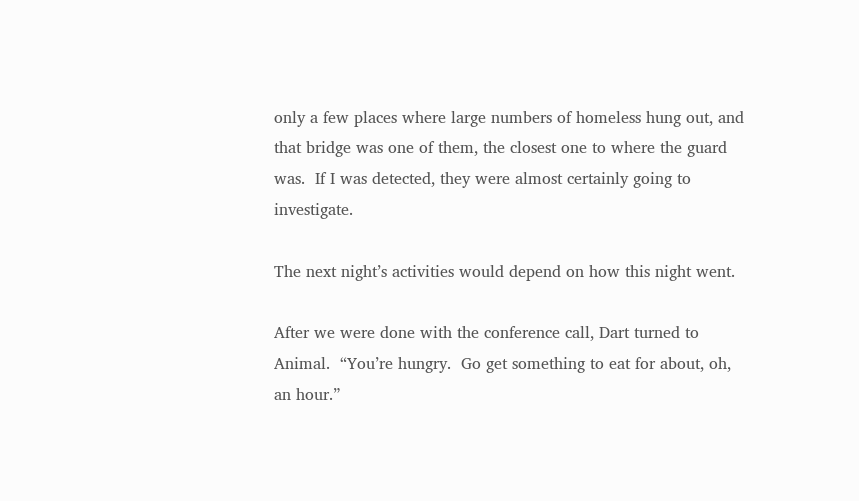only a few places where large numbers of homeless hung out, and that bridge was one of them, the closest one to where the guard was.  If I was detected, they were almost certainly going to investigate.

The next night’s activities would depend on how this night went.

After we were done with the conference call, Dart turned to Animal.  “You’re hungry.  Go get something to eat for about, oh, an hour.”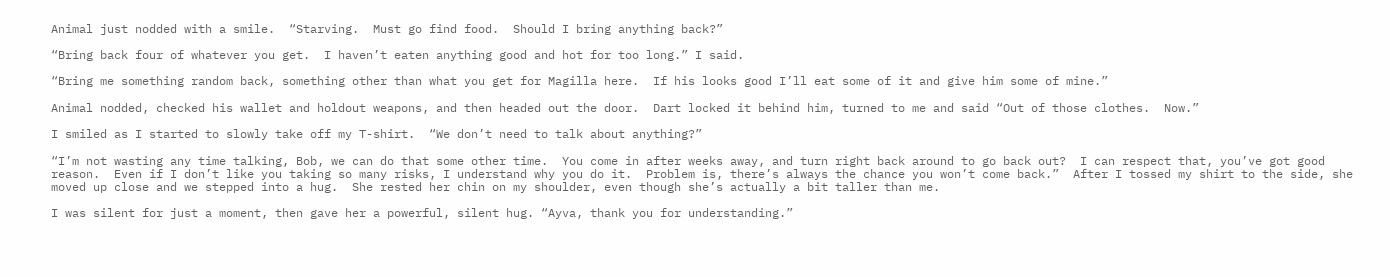Animal just nodded with a smile.  “Starving.  Must go find food.  Should I bring anything back?”

“Bring back four of whatever you get.  I haven’t eaten anything good and hot for too long.” I said.

“Bring me something random back, something other than what you get for Magilla here.  If his looks good I’ll eat some of it and give him some of mine.”

Animal nodded, checked his wallet and holdout weapons, and then headed out the door.  Dart locked it behind him, turned to me and said “Out of those clothes.  Now.”

I smiled as I started to slowly take off my T-shirt.  “We don’t need to talk about anything?”

“I’m not wasting any time talking, Bob, we can do that some other time.  You come in after weeks away, and turn right back around to go back out?  I can respect that, you’ve got good reason.  Even if I don’t like you taking so many risks, I understand why you do it.  Problem is, there’s always the chance you won’t come back.”  After I tossed my shirt to the side, she moved up close and we stepped into a hug.  She rested her chin on my shoulder, even though she’s actually a bit taller than me.

I was silent for just a moment, then gave her a powerful, silent hug. “Ayva, thank you for understanding.”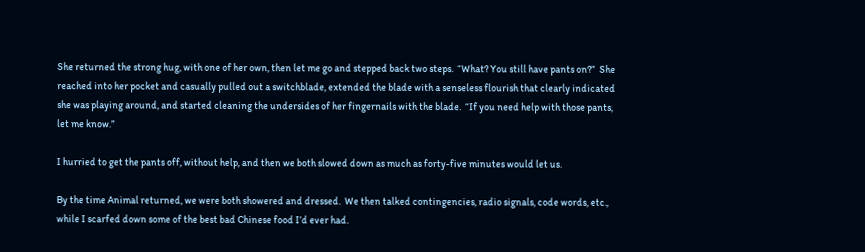She returned the strong hug, with one of her own, then let me go and stepped back two steps.  “What? You still have pants on?”  She reached into her pocket and casually pulled out a switchblade, extended the blade with a senseless flourish that clearly indicated she was playing around, and started cleaning the undersides of her fingernails with the blade.  “If you need help with those pants, let me know.”

I hurried to get the pants off, without help, and then we both slowed down as much as forty-five minutes would let us.

By the time Animal returned, we were both showered and dressed.  We then talked contingencies, radio signals, code words, etc., while I scarfed down some of the best bad Chinese food I’d ever had.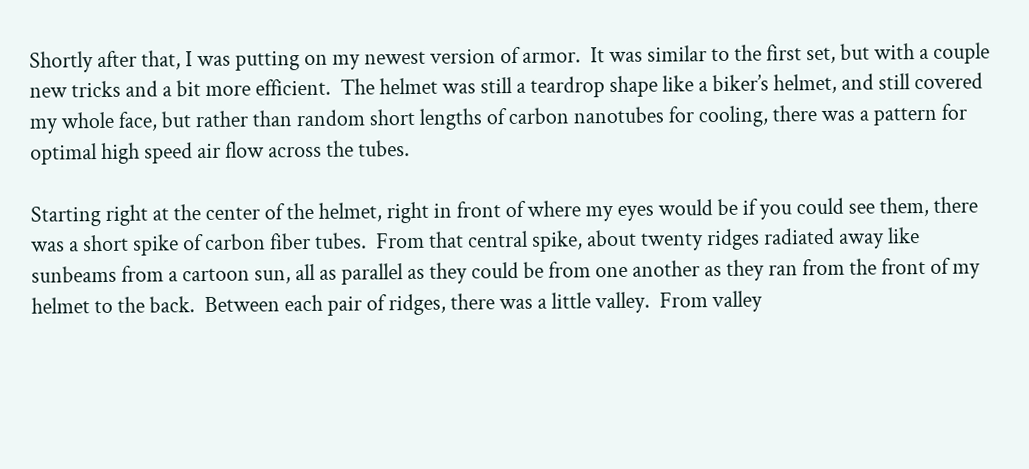Shortly after that, I was putting on my newest version of armor.  It was similar to the first set, but with a couple new tricks and a bit more efficient.  The helmet was still a teardrop shape like a biker’s helmet, and still covered my whole face, but rather than random short lengths of carbon nanotubes for cooling, there was a pattern for optimal high speed air flow across the tubes.

Starting right at the center of the helmet, right in front of where my eyes would be if you could see them, there was a short spike of carbon fiber tubes.  From that central spike, about twenty ridges radiated away like sunbeams from a cartoon sun, all as parallel as they could be from one another as they ran from the front of my helmet to the back.  Between each pair of ridges, there was a little valley.  From valley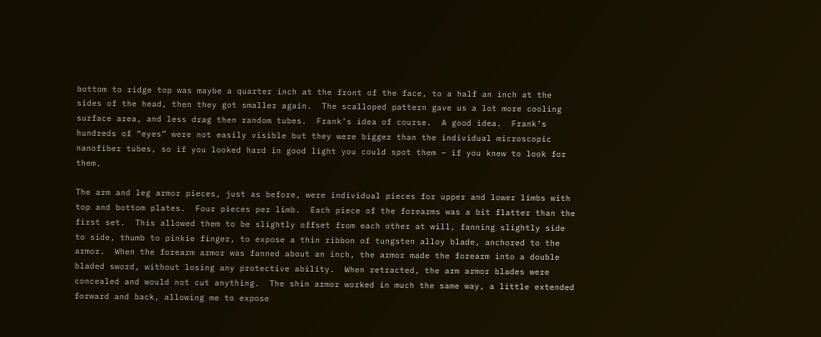bottom to ridge top was maybe a quarter inch at the front of the face, to a half an inch at the sides of the head, then they got smaller again.  The scalloped pattern gave us a lot more cooling surface area, and less drag then random tubes.  Frank’s idea of course.  A good idea.  Frank’s hundreds of “eyes” were not easily visible but they were bigger than the individual microscopic nanofiber tubes, so if you looked hard in good light you could spot them – if you knew to look for them.

The arm and leg armor pieces, just as before, were individual pieces for upper and lower limbs with top and bottom plates.  Four pieces per limb.  Each piece of the forearms was a bit flatter than the first set.  This allowed them to be slightly offset from each other at will, fanning slightly side to side, thumb to pinkie finger, to expose a thin ribbon of tungsten alloy blade, anchored to the armor.  When the forearm armor was fanned about an inch, the armor made the forearm into a double bladed sword, without losing any protective ability.  When retracted, the arm armor blades were concealed and would not cut anything.  The shin armor worked in much the same way, a little extended forward and back, allowing me to expose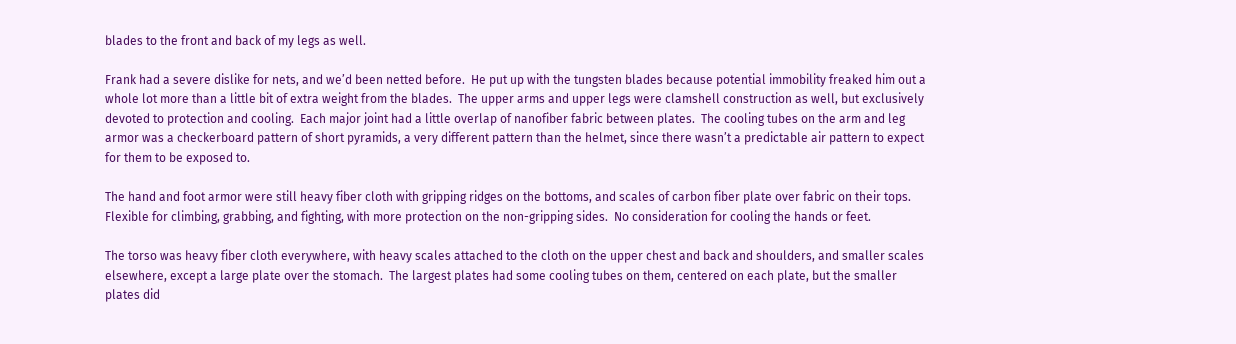blades to the front and back of my legs as well.

Frank had a severe dislike for nets, and we’d been netted before.  He put up with the tungsten blades because potential immobility freaked him out a whole lot more than a little bit of extra weight from the blades.  The upper arms and upper legs were clamshell construction as well, but exclusively devoted to protection and cooling.  Each major joint had a little overlap of nanofiber fabric between plates.  The cooling tubes on the arm and leg armor was a checkerboard pattern of short pyramids, a very different pattern than the helmet, since there wasn’t a predictable air pattern to expect for them to be exposed to.

The hand and foot armor were still heavy fiber cloth with gripping ridges on the bottoms, and scales of carbon fiber plate over fabric on their tops.  Flexible for climbing, grabbing, and fighting, with more protection on the non-gripping sides.  No consideration for cooling the hands or feet.

The torso was heavy fiber cloth everywhere, with heavy scales attached to the cloth on the upper chest and back and shoulders, and smaller scales elsewhere, except a large plate over the stomach.  The largest plates had some cooling tubes on them, centered on each plate, but the smaller plates did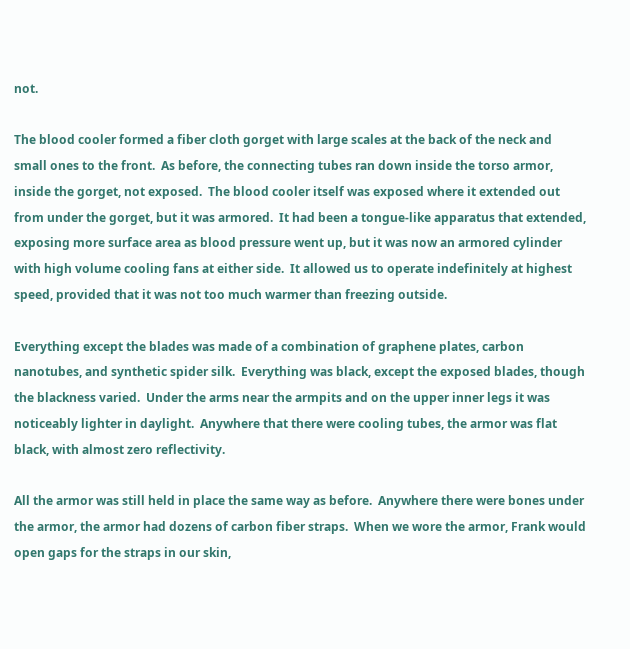not.

The blood cooler formed a fiber cloth gorget with large scales at the back of the neck and small ones to the front.  As before, the connecting tubes ran down inside the torso armor, inside the gorget, not exposed.  The blood cooler itself was exposed where it extended out from under the gorget, but it was armored.  It had been a tongue-like apparatus that extended, exposing more surface area as blood pressure went up, but it was now an armored cylinder with high volume cooling fans at either side.  It allowed us to operate indefinitely at highest speed, provided that it was not too much warmer than freezing outside.

Everything except the blades was made of a combination of graphene plates, carbon nanotubes, and synthetic spider silk.  Everything was black, except the exposed blades, though the blackness varied.  Under the arms near the armpits and on the upper inner legs it was noticeably lighter in daylight.  Anywhere that there were cooling tubes, the armor was flat black, with almost zero reflectivity.

All the armor was still held in place the same way as before.  Anywhere there were bones under the armor, the armor had dozens of carbon fiber straps.  When we wore the armor, Frank would open gaps for the straps in our skin,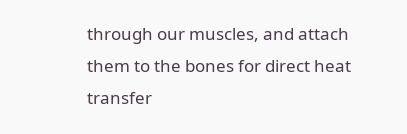through our muscles, and attach them to the bones for direct heat transfer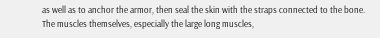as well as to anchor the armor, then seal the skin with the straps connected to the bone.  The muscles themselves, especially the large long muscles,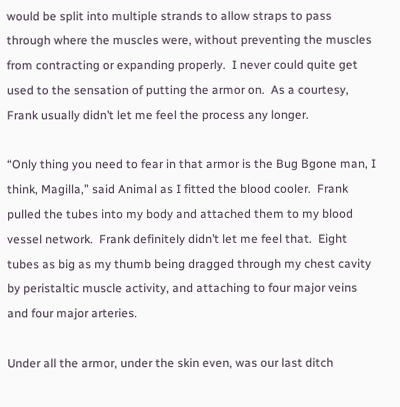would be split into multiple strands to allow straps to pass through where the muscles were, without preventing the muscles from contracting or expanding properly.  I never could quite get used to the sensation of putting the armor on.  As a courtesy, Frank usually didn’t let me feel the process any longer.

“Only thing you need to fear in that armor is the Bug Bgone man, I think, Magilla,” said Animal as I fitted the blood cooler.  Frank pulled the tubes into my body and attached them to my blood vessel network.  Frank definitely didn’t let me feel that.  Eight tubes as big as my thumb being dragged through my chest cavity by peristaltic muscle activity, and attaching to four major veins and four major arteries.

Under all the armor, under the skin even, was our last ditch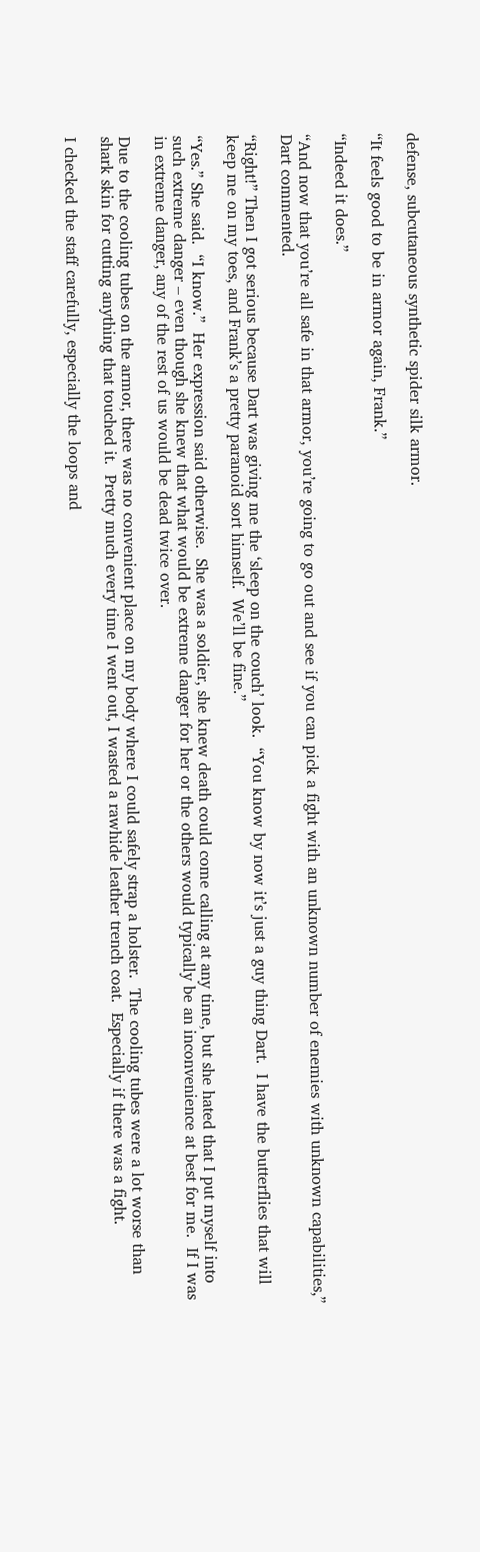defense, subcutaneous synthetic spider silk armor.

“It feels good to be in armor again, Frank.”

“Indeed it does.”

“And now that you’re all safe in that armor, you’re going to go out and see if you can pick a fight with an unknown number of enemies with unknown capabilities,” Dart commented.

“Right!” Then I got serious because Dart was giving me the ‘sleep on the couch’ look.  “You know by now it’s just a guy thing Dart.  I have the butterflies that will keep me on my toes, and Frank’s a pretty paranoid sort himself.  We’ll be fine.”

“Yes.” She said.  “I know.”  Her expression said otherwise.  She was a soldier, she knew death could come calling at any time, but she hated that I put myself into such extreme danger – even though she knew that what would be extreme danger for her or the others would typically be an inconvenience at best for me.  If I was in extreme danger, any of the rest of us would be dead twice over.

Due to the cooling tubes on the armor, there was no convenient place on my body where I could safely strap a holster.  The cooling tubes were a lot worse than shark skin for cutting anything that touched it.  Pretty much every time I went out, I wasted a rawhide leather trench coat.  Especially if there was a fight.

I checked the staff carefully, especially the loops and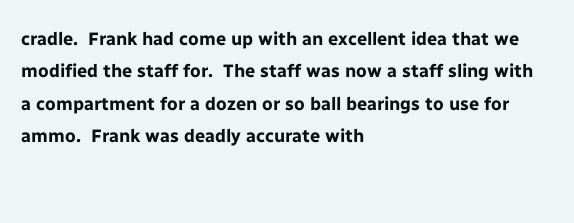cradle.  Frank had come up with an excellent idea that we modified the staff for.  The staff was now a staff sling with a compartment for a dozen or so ball bearings to use for ammo.  Frank was deadly accurate with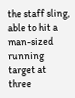the staff sling, able to hit a man-sized running target at three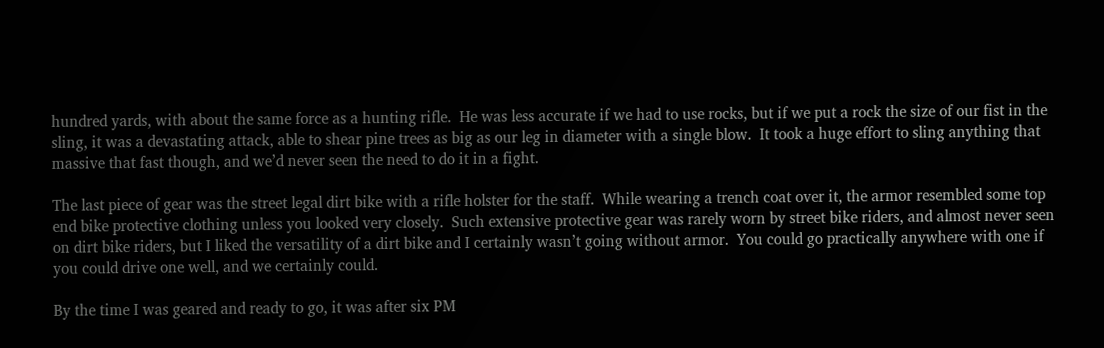hundred yards, with about the same force as a hunting rifle.  He was less accurate if we had to use rocks, but if we put a rock the size of our fist in the sling, it was a devastating attack, able to shear pine trees as big as our leg in diameter with a single blow.  It took a huge effort to sling anything that massive that fast though, and we’d never seen the need to do it in a fight.

The last piece of gear was the street legal dirt bike with a rifle holster for the staff.  While wearing a trench coat over it, the armor resembled some top end bike protective clothing unless you looked very closely.  Such extensive protective gear was rarely worn by street bike riders, and almost never seen on dirt bike riders, but I liked the versatility of a dirt bike and I certainly wasn’t going without armor.  You could go practically anywhere with one if you could drive one well, and we certainly could.

By the time I was geared and ready to go, it was after six PM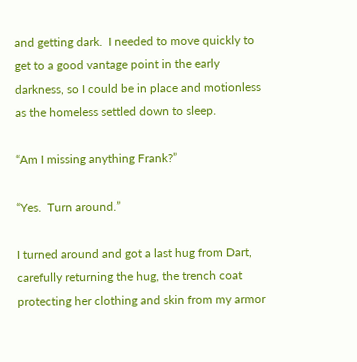and getting dark.  I needed to move quickly to get to a good vantage point in the early darkness, so I could be in place and motionless as the homeless settled down to sleep.

“Am I missing anything Frank?”

“Yes.  Turn around.”

I turned around and got a last hug from Dart, carefully returning the hug, the trench coat protecting her clothing and skin from my armor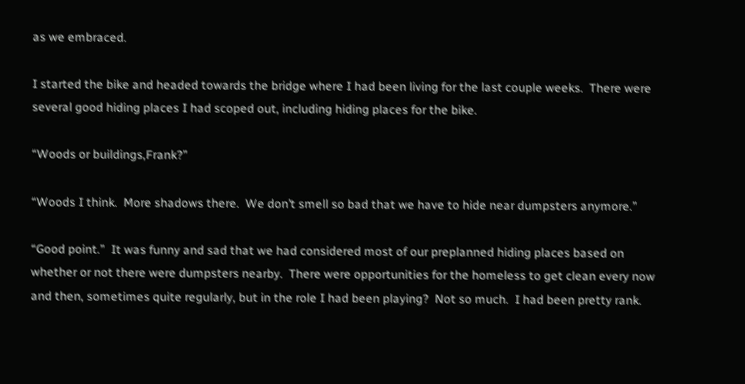as we embraced.

I started the bike and headed towards the bridge where I had been living for the last couple weeks.  There were several good hiding places I had scoped out, including hiding places for the bike.

“Woods or buildings,Frank?”

“Woods I think.  More shadows there.  We don’t smell so bad that we have to hide near dumpsters anymore.”

“Good point.”  It was funny and sad that we had considered most of our preplanned hiding places based on whether or not there were dumpsters nearby.  There were opportunities for the homeless to get clean every now and then, sometimes quite regularly, but in the role I had been playing?  Not so much.  I had been pretty rank.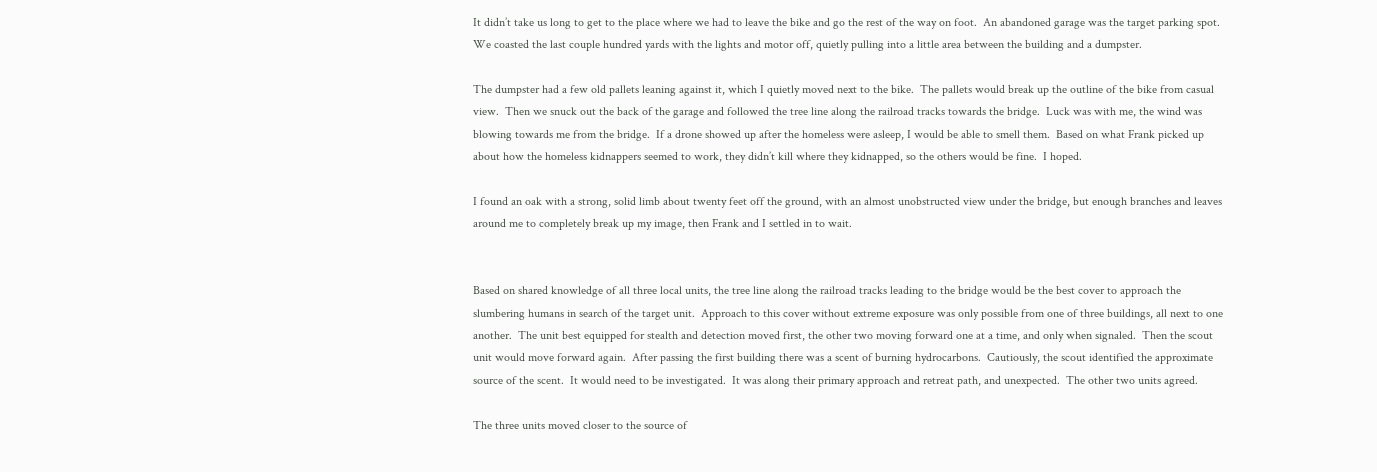It didn’t take us long to get to the place where we had to leave the bike and go the rest of the way on foot.  An abandoned garage was the target parking spot.  We coasted the last couple hundred yards with the lights and motor off, quietly pulling into a little area between the building and a dumpster.

The dumpster had a few old pallets leaning against it, which I quietly moved next to the bike.  The pallets would break up the outline of the bike from casual view.  Then we snuck out the back of the garage and followed the tree line along the railroad tracks towards the bridge.  Luck was with me, the wind was blowing towards me from the bridge.  If a drone showed up after the homeless were asleep, I would be able to smell them.  Based on what Frank picked up about how the homeless kidnappers seemed to work, they didn’t kill where they kidnapped, so the others would be fine.  I hoped.

I found an oak with a strong, solid limb about twenty feet off the ground, with an almost unobstructed view under the bridge, but enough branches and leaves around me to completely break up my image, then Frank and I settled in to wait.


Based on shared knowledge of all three local units, the tree line along the railroad tracks leading to the bridge would be the best cover to approach the slumbering humans in search of the target unit.  Approach to this cover without extreme exposure was only possible from one of three buildings, all next to one another.  The unit best equipped for stealth and detection moved first, the other two moving forward one at a time, and only when signaled.  Then the scout unit would move forward again.  After passing the first building there was a scent of burning hydrocarbons.  Cautiously, the scout identified the approximate source of the scent.  It would need to be investigated.  It was along their primary approach and retreat path, and unexpected.  The other two units agreed.

The three units moved closer to the source of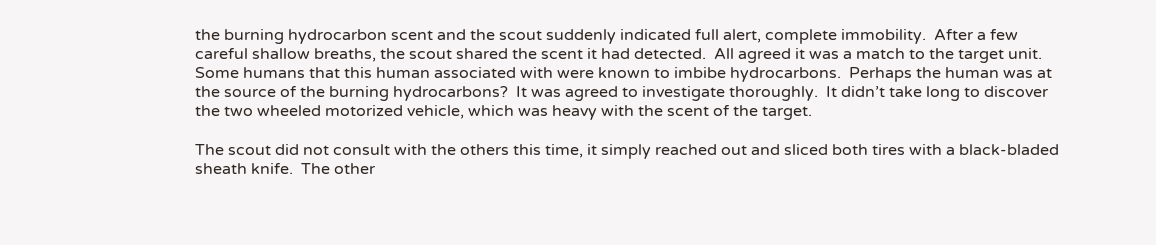the burning hydrocarbon scent and the scout suddenly indicated full alert, complete immobility.  After a few careful shallow breaths, the scout shared the scent it had detected.  All agreed it was a match to the target unit.  Some humans that this human associated with were known to imbibe hydrocarbons.  Perhaps the human was at the source of the burning hydrocarbons?  It was agreed to investigate thoroughly.  It didn’t take long to discover the two wheeled motorized vehicle, which was heavy with the scent of the target.

The scout did not consult with the others this time, it simply reached out and sliced both tires with a black-bladed sheath knife.  The other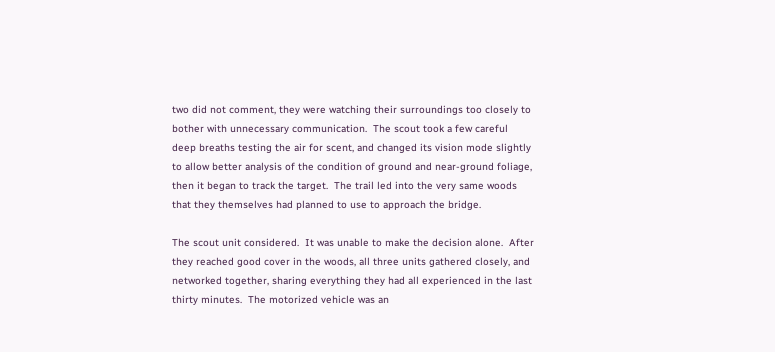two did not comment, they were watching their surroundings too closely to bother with unnecessary communication.  The scout took a few careful deep breaths testing the air for scent, and changed its vision mode slightly to allow better analysis of the condition of ground and near-ground foliage, then it began to track the target.  The trail led into the very same woods that they themselves had planned to use to approach the bridge.

The scout unit considered.  It was unable to make the decision alone.  After they reached good cover in the woods, all three units gathered closely, and networked together, sharing everything they had all experienced in the last thirty minutes.  The motorized vehicle was an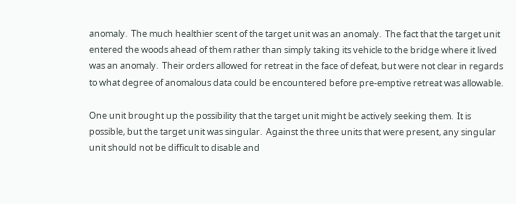anomaly.  The much healthier scent of the target unit was an anomaly.  The fact that the target unit entered the woods ahead of them rather than simply taking its vehicle to the bridge where it lived was an anomaly.  Their orders allowed for retreat in the face of defeat, but were not clear in regards to what degree of anomalous data could be encountered before pre-emptive retreat was allowable.

One unit brought up the possibility that the target unit might be actively seeking them.  It is possible, but the target unit was singular.  Against the three units that were present, any singular unit should not be difficult to disable and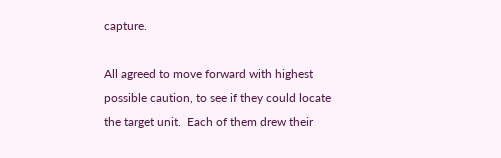capture.

All agreed to move forward with highest possible caution, to see if they could locate the target unit.  Each of them drew their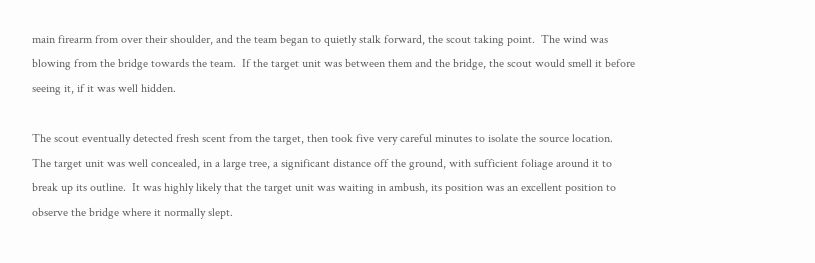main firearm from over their shoulder, and the team began to quietly stalk forward, the scout taking point.  The wind was blowing from the bridge towards the team.  If the target unit was between them and the bridge, the scout would smell it before seeing it, if it was well hidden.

The scout eventually detected fresh scent from the target, then took five very careful minutes to isolate the source location.  The target unit was well concealed, in a large tree, a significant distance off the ground, with sufficient foliage around it to break up its outline.  It was highly likely that the target unit was waiting in ambush, its position was an excellent position to observe the bridge where it normally slept.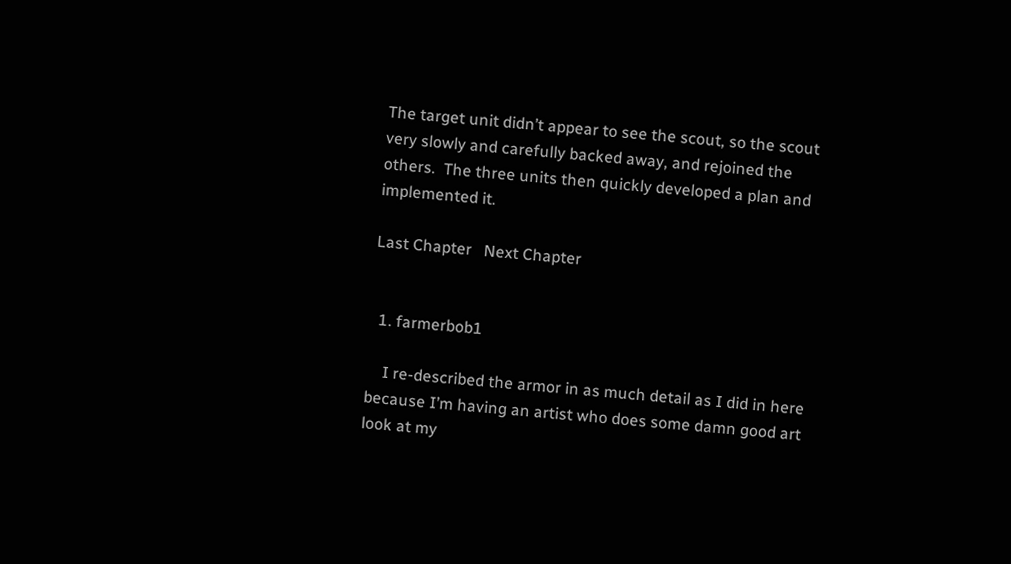The target unit didn’t appear to see the scout, so the scout very slowly and carefully backed away, and rejoined the others.  The three units then quickly developed a plan and implemented it.

Last Chapter   Next Chapter


  1. farmerbob1

    I re-described the armor in as much detail as I did in here because I’m having an artist who does some damn good art look at my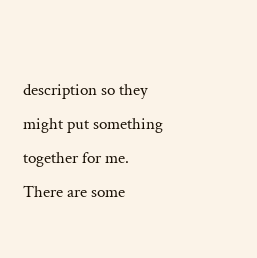description so they might put something together for me. There are some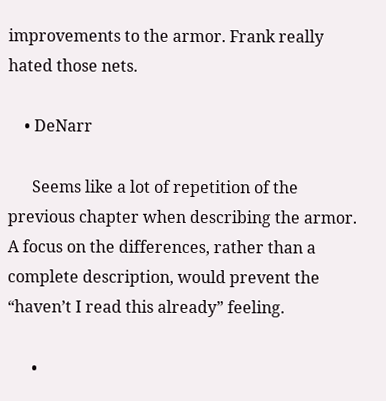improvements to the armor. Frank really hated those nets.

    • DeNarr

      Seems like a lot of repetition of the previous chapter when describing the armor. A focus on the differences, rather than a complete description, would prevent the “haven’t I read this already” feeling.

      •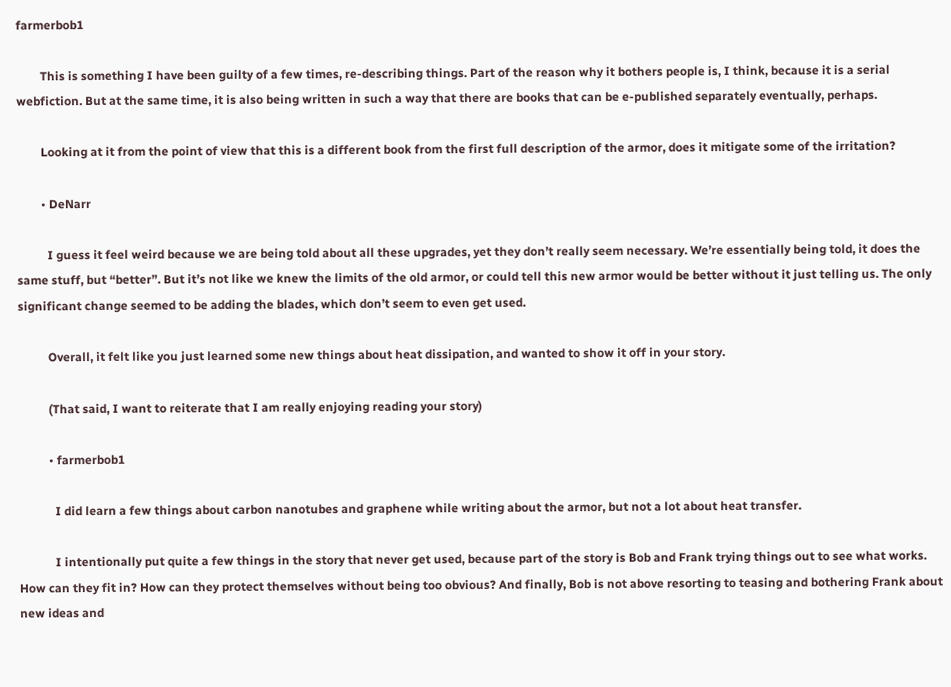farmerbob1

        This is something I have been guilty of a few times, re-describing things. Part of the reason why it bothers people is, I think, because it is a serial webfiction. But at the same time, it is also being written in such a way that there are books that can be e-published separately eventually, perhaps.

        Looking at it from the point of view that this is a different book from the first full description of the armor, does it mitigate some of the irritation?

        • DeNarr

          I guess it feel weird because we are being told about all these upgrades, yet they don’t really seem necessary. We’re essentially being told, it does the same stuff, but “better”. But it’s not like we knew the limits of the old armor, or could tell this new armor would be better without it just telling us. The only significant change seemed to be adding the blades, which don’t seem to even get used.

          Overall, it felt like you just learned some new things about heat dissipation, and wanted to show it off in your story.

          (That said, I want to reiterate that I am really enjoying reading your story)

          • farmerbob1

            I did learn a few things about carbon nanotubes and graphene while writing about the armor, but not a lot about heat transfer.

            I intentionally put quite a few things in the story that never get used, because part of the story is Bob and Frank trying things out to see what works. How can they fit in? How can they protect themselves without being too obvious? And finally, Bob is not above resorting to teasing and bothering Frank about new ideas and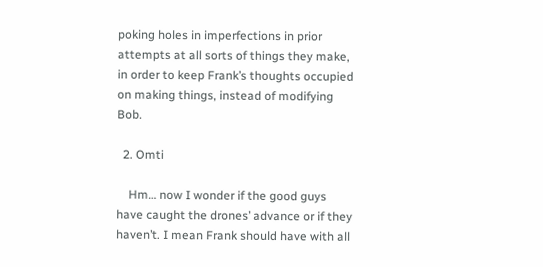poking holes in imperfections in prior attempts at all sorts of things they make, in order to keep Frank’s thoughts occupied on making things, instead of modifying Bob.

  2. Omti

    Hm… now I wonder if the good guys have caught the drones’ advance or if they haven’t. I mean Frank should have with all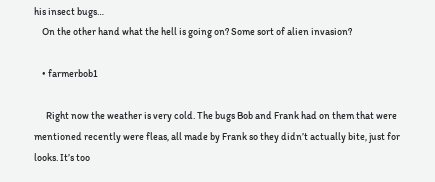his insect bugs…
    On the other hand what the hell is going on? Some sort of alien invasion?

    • farmerbob1

      Right now the weather is very cold. The bugs Bob and Frank had on them that were mentioned recently were fleas, all made by Frank so they didn’t actually bite, just for looks. It’s too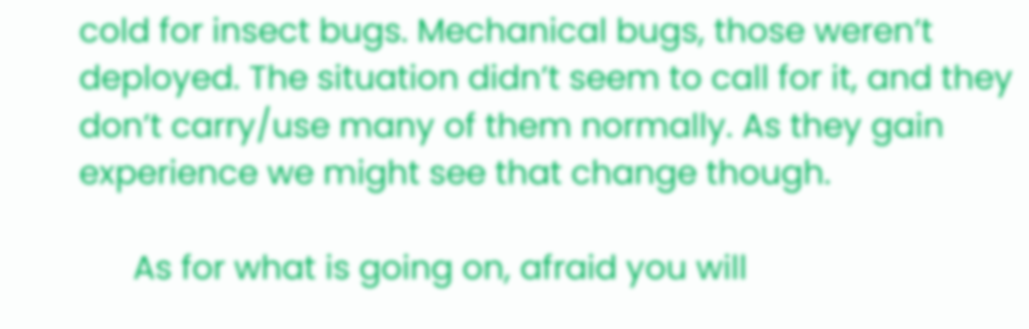cold for insect bugs. Mechanical bugs, those weren’t deployed. The situation didn’t seem to call for it, and they don’t carry/use many of them normally. As they gain experience we might see that change though.

      As for what is going on, afraid you will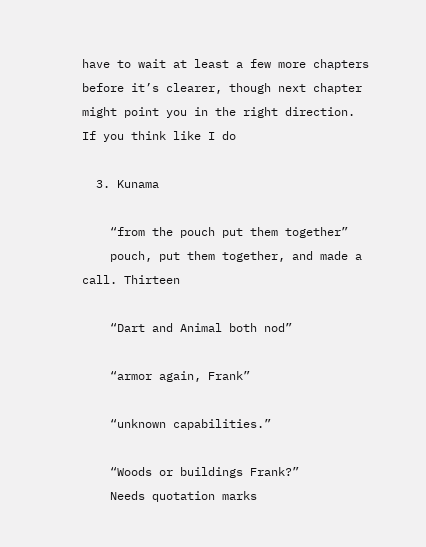have to wait at least a few more chapters before it’s clearer, though next chapter might point you in the right direction. If you think like I do

  3. Kunama

    “from the pouch put them together”
    pouch, put them together, and made a call. Thirteen

    “Dart and Animal both nod”

    “armor again, Frank”

    “unknown capabilities.”

    “Woods or buildings Frank?”
    Needs quotation marks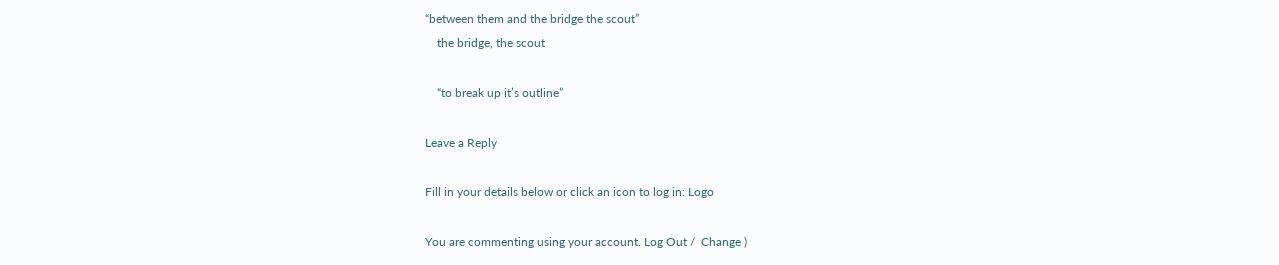“between them and the bridge the scout”
    the bridge, the scout

    “to break up it’s outline”

Leave a Reply

Fill in your details below or click an icon to log in: Logo

You are commenting using your account. Log Out /  Change )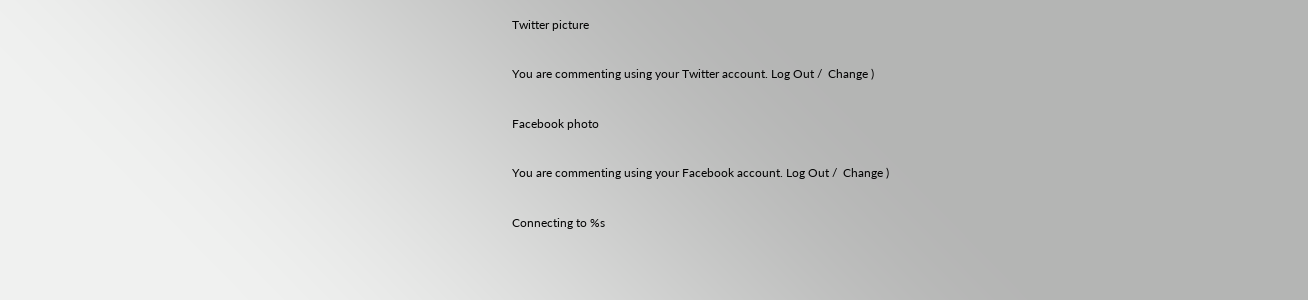Twitter picture

You are commenting using your Twitter account. Log Out /  Change )

Facebook photo

You are commenting using your Facebook account. Log Out /  Change )

Connecting to %s